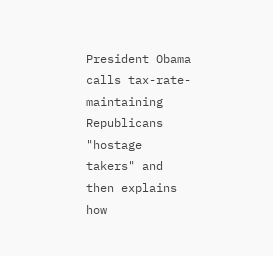President Obama calls tax-rate-maintaining Republicans "hostage takers" and then explains how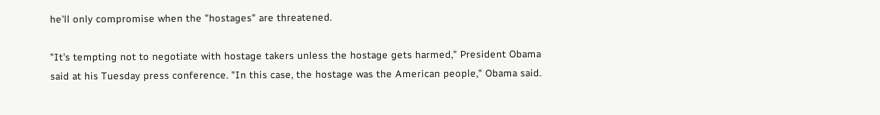he'll only compromise when the "hostages" are threatened.

"It's tempting not to negotiate with hostage takers unless the hostage gets harmed," President Obama said at his Tuesday press conference. "In this case, the hostage was the American people," Obama said.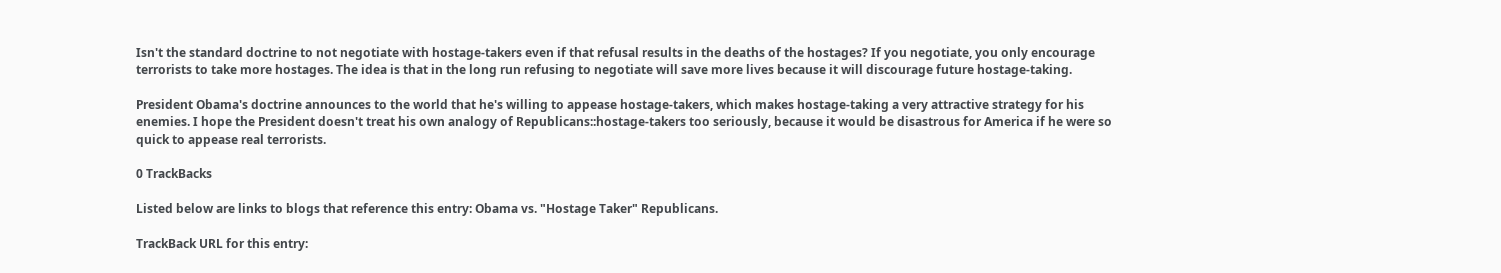Isn't the standard doctrine to not negotiate with hostage-takers even if that refusal results in the deaths of the hostages? If you negotiate, you only encourage terrorists to take more hostages. The idea is that in the long run refusing to negotiate will save more lives because it will discourage future hostage-taking.

President Obama's doctrine announces to the world that he's willing to appease hostage-takers, which makes hostage-taking a very attractive strategy for his enemies. I hope the President doesn't treat his own analogy of Republicans::hostage-takers too seriously, because it would be disastrous for America if he were so quick to appease real terrorists.

0 TrackBacks

Listed below are links to blogs that reference this entry: Obama vs. "Hostage Taker" Republicans.

TrackBack URL for this entry: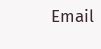Email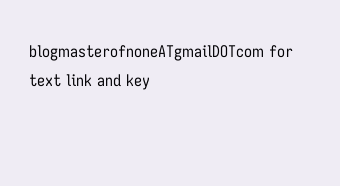blogmasterofnoneATgmailDOTcom for text link and key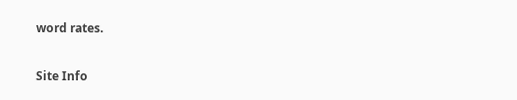word rates.

Site Info